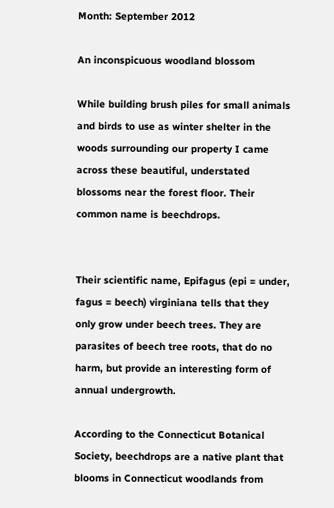Month: September 2012

An inconspicuous woodland blossom

While building brush piles for small animals and birds to use as winter shelter in the woods surrounding our property I came across these beautiful, understated blossoms near the forest floor. Their common name is beechdrops.


Their scientific name, Epifagus (epi = under, fagus = beech) virginiana tells that they only grow under beech trees. They are parasites of beech tree roots, that do no harm, but provide an interesting form of annual undergrowth.

According to the Connecticut Botanical Society, beechdrops are a native plant that blooms in Connecticut woodlands from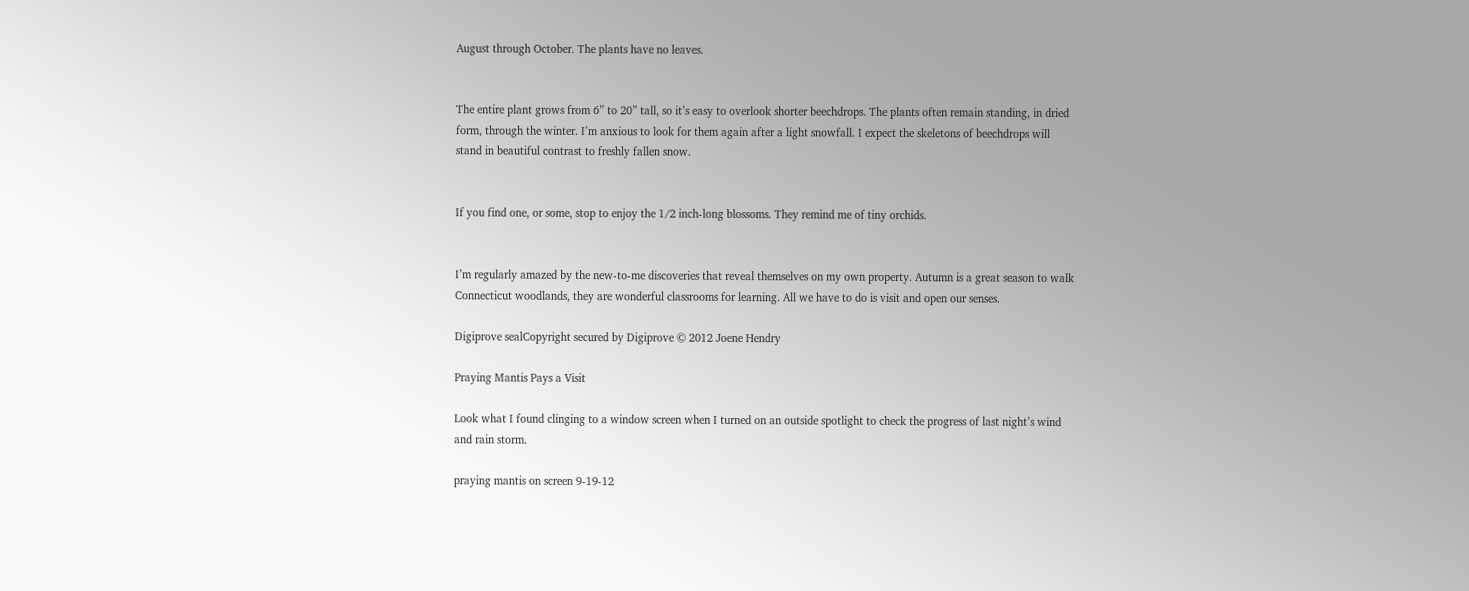August through October. The plants have no leaves.


The entire plant grows from 6” to 20” tall, so it’s easy to overlook shorter beechdrops. The plants often remain standing, in dried form, through the winter. I’m anxious to look for them again after a light snowfall. I expect the skeletons of beechdrops will stand in beautiful contrast to freshly fallen snow.


If you find one, or some, stop to enjoy the 1/2 inch-long blossoms. They remind me of tiny orchids.


I’m regularly amazed by the new-to-me discoveries that reveal themselves on my own property. Autumn is a great season to walk Connecticut woodlands, they are wonderful classrooms for learning. All we have to do is visit and open our senses.

Digiprove sealCopyright secured by Digiprove © 2012 Joene Hendry

Praying Mantis Pays a Visit

Look what I found clinging to a window screen when I turned on an outside spotlight to check the progress of last night’s wind and rain storm.

praying mantis on screen 9-19-12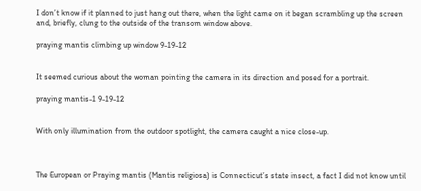I don’t know if it planned to just hang out there, when the light came on it began scrambling up the screen and, briefly, clung to the outside of the transom window above.

praying mantis climbing up window 9-19-12


It seemed curious about the woman pointing the camera in its direction and posed for a portrait.

praying mantis-1 9-19-12


With only illumination from the outdoor spotlight, the camera caught a nice close-up.



The European or Praying mantis (Mantis religiosa) is Connecticut’s state insect, a fact I did not know until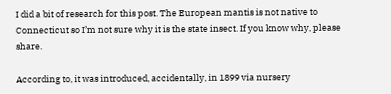I did a bit of research for this post. The European mantis is not native to Connecticut so I’m not sure why it is the state insect. If you know why, please share.

According to, it was introduced, accidentally, in 1899 via nursery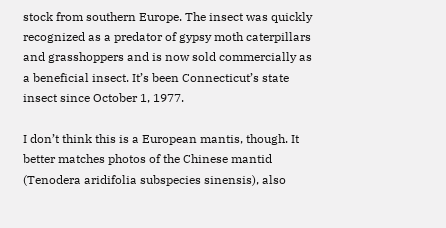stock from southern Europe. The insect was quickly recognized as a predator of gypsy moth caterpillars and grasshoppers and is now sold commercially as a beneficial insect. It’s been Connecticut’s state insect since October 1, 1977.

I don’t think this is a European mantis, though. It better matches photos of the Chinese mantid (Tenodera aridifolia subspecies sinensis), also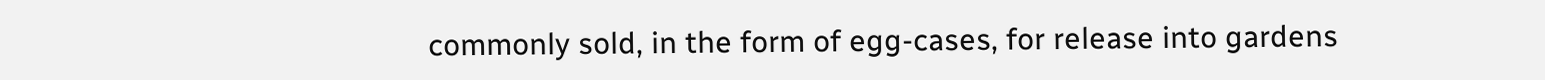commonly sold, in the form of egg-cases, for release into gardens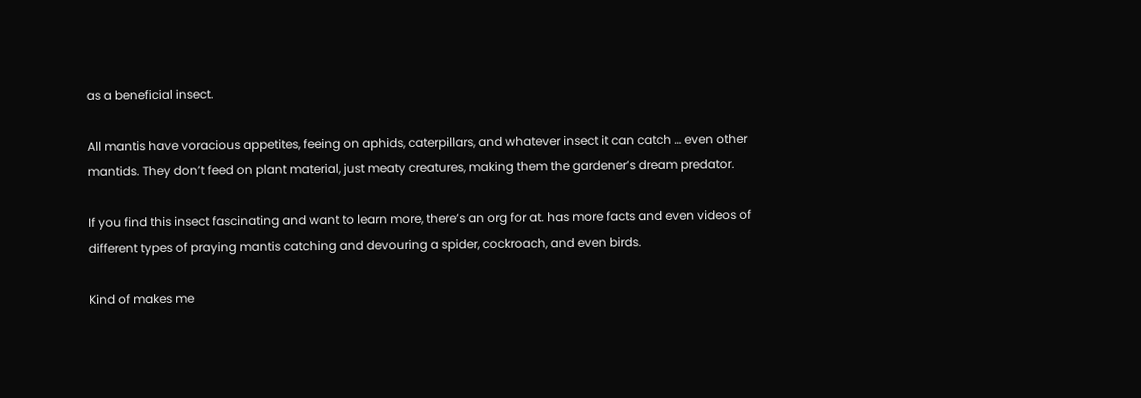as a beneficial insect.

All mantis have voracious appetites, feeing on aphids, caterpillars, and whatever insect it can catch … even other mantids. They don’t feed on plant material, just meaty creatures, making them the gardener’s dream predator.

If you find this insect fascinating and want to learn more, there’s an org for at. has more facts and even videos of different types of praying mantis catching and devouring a spider, cockroach, and even birds.

Kind of makes me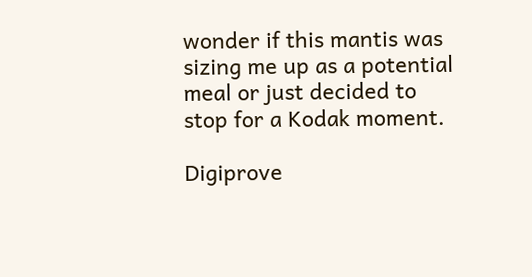wonder if this mantis was sizing me up as a potential meal or just decided to stop for a Kodak moment.

Digiprove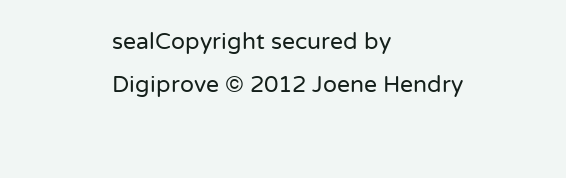sealCopyright secured by Digiprove © 2012 Joene Hendry